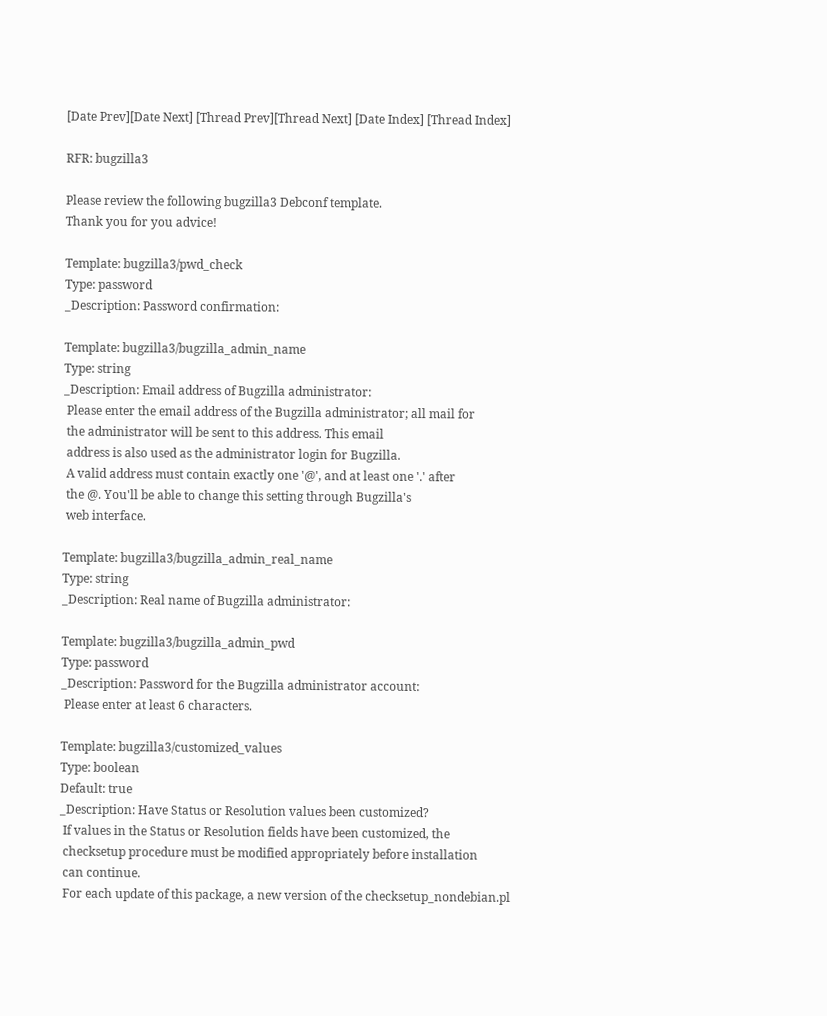[Date Prev][Date Next] [Thread Prev][Thread Next] [Date Index] [Thread Index]

RFR: bugzilla3

Please review the following bugzilla3 Debconf template.
Thank you for you advice!

Template: bugzilla3/pwd_check
Type: password
_Description: Password confirmation:

Template: bugzilla3/bugzilla_admin_name
Type: string
_Description: Email address of Bugzilla administrator:
 Please enter the email address of the Bugzilla administrator; all mail for
 the administrator will be sent to this address. This email
 address is also used as the administrator login for Bugzilla.
 A valid address must contain exactly one '@', and at least one '.' after
 the @. You'll be able to change this setting through Bugzilla's
 web interface.

Template: bugzilla3/bugzilla_admin_real_name
Type: string
_Description: Real name of Bugzilla administrator:

Template: bugzilla3/bugzilla_admin_pwd
Type: password
_Description: Password for the Bugzilla administrator account:
 Please enter at least 6 characters.

Template: bugzilla3/customized_values
Type: boolean
Default: true
_Description: Have Status or Resolution values been customized?
 If values in the Status or Resolution fields have been customized, the
 checksetup procedure must be modified appropriately before installation
 can continue.
 For each update of this package, a new version of the checksetup_nondebian.pl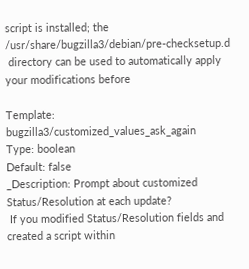script is installed; the /usr/share/bugzilla3/debian/pre-checksetup.d
 directory can be used to automatically apply your modifications before

Template: bugzilla3/customized_values_ask_again
Type: boolean
Default: false
_Description: Prompt about customized Status/Resolution at each update?
 If you modified Status/Resolution fields and created a script within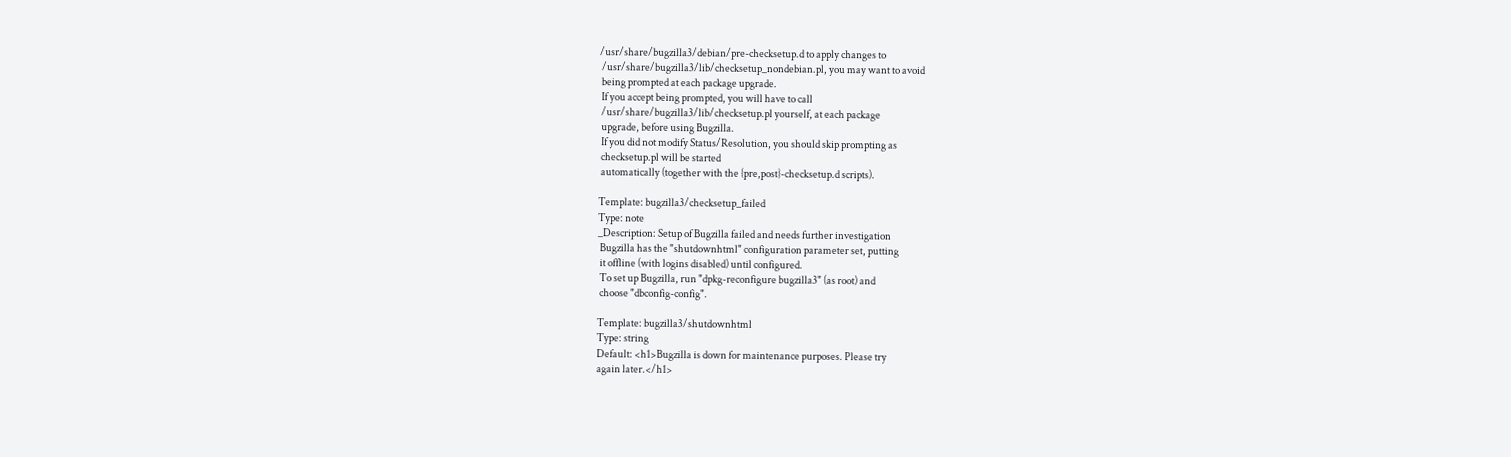/usr/share/bugzilla3/debian/pre-checksetup.d to apply changes to
 /usr/share/bugzilla3/lib/checksetup_nondebian.pl, you may want to avoid
 being prompted at each package upgrade.
 If you accept being prompted, you will have to call
 /usr/share/bugzilla3/lib/checksetup.pl yourself, at each package
 upgrade, before using Bugzilla.
 If you did not modify Status/Resolution, you should skip prompting as
 checksetup.pl will be started
 automatically (together with the {pre,post}-checksetup.d scripts).

Template: bugzilla3/checksetup_failed
Type: note
_Description: Setup of Bugzilla failed and needs further investigation
 Bugzilla has the "shutdownhtml" configuration parameter set, putting
 it offline (with logins disabled) until configured.
 To set up Bugzilla, run "dpkg-reconfigure bugzilla3" (as root) and
 choose "dbconfig-config".

Template: bugzilla3/shutdownhtml
Type: string
Default: <h1>Bugzilla is down for maintenance purposes. Please try
again later.</h1>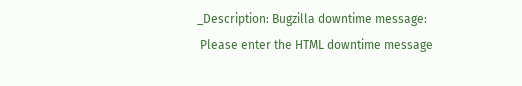_Description: Bugzilla downtime message:
 Please enter the HTML downtime message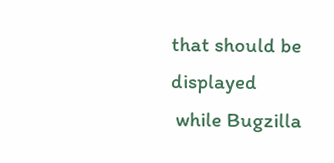that should be displayed
 while Bugzilla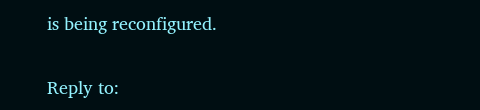is being reconfigured.

Reply to: